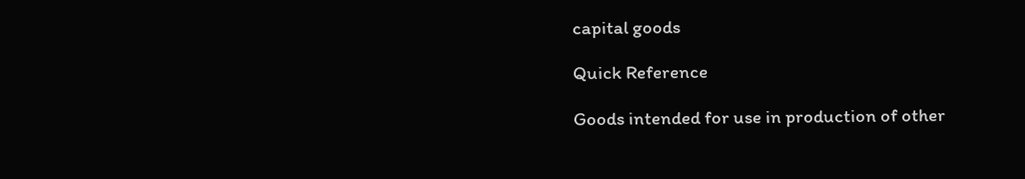capital goods

Quick Reference

Goods intended for use in production of other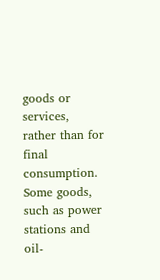goods or services, rather than for final consumption. Some goods, such as power stations and oil-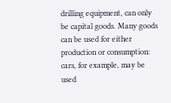drilling equipment, can only be capital goods. Many goods can be used for either production or consumption: cars, for example, may be used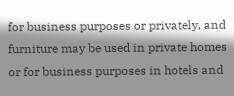for business purposes or privately, and furniture may be used in private homes or for business purposes in hotels and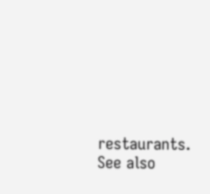restaurants. See also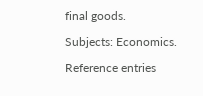final goods.

Subjects: Economics.

Reference entries